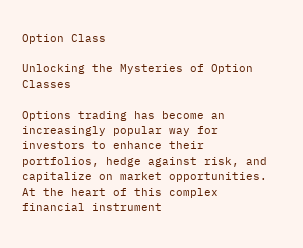Option Class

Unlocking the Mysteries of Option Classes

Options trading has become an increasingly popular way for investors to enhance their portfolios, hedge against risk, and capitalize on market opportunities. At the heart of this complex financial instrument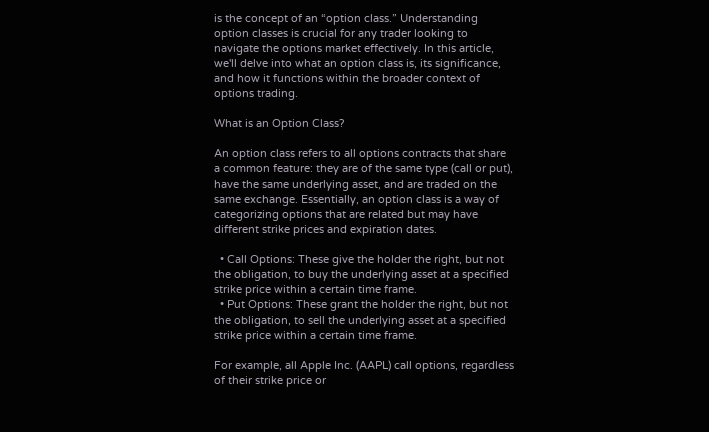is the concept of an “option class.” Understanding option classes is crucial for any trader looking to navigate the options market effectively. In this article, we'll delve into what an option class is, its significance, and how it functions within the broader context of options trading.

What is an Option Class?

An option class refers to all options contracts that share a common feature: they are of the same type (call or put), have the same underlying asset, and are traded on the same exchange. Essentially, an option class is a way of categorizing options that are related but may have different strike prices and expiration dates.

  • Call Options: These give the holder the right, but not the obligation, to buy the underlying asset at a specified strike price within a certain time frame.
  • Put Options: These grant the holder the right, but not the obligation, to sell the underlying asset at a specified strike price within a certain time frame.

For example, all Apple Inc. (AAPL) call options, regardless of their strike price or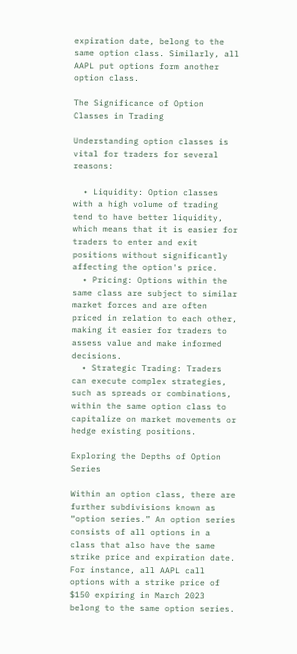expiration date, belong to the same option class. Similarly, all AAPL put options form another option class.

The Significance of Option Classes in Trading

Understanding option classes is vital for traders for several reasons:

  • Liquidity: Option classes with a high volume of trading tend to have better liquidity, which means that it is easier for traders to enter and exit positions without significantly affecting the option's price.
  • Pricing: Options within the same class are subject to similar market forces and are often priced in relation to each other, making it easier for traders to assess value and make informed decisions.
  • Strategic Trading: Traders can execute complex strategies, such as spreads or combinations, within the same option class to capitalize on market movements or hedge existing positions.

Exploring the Depths of Option Series

Within an option class, there are further subdivisions known as “option series.” An option series consists of all options in a class that also have the same strike price and expiration date. For instance, all AAPL call options with a strike price of $150 expiring in March 2023 belong to the same option series.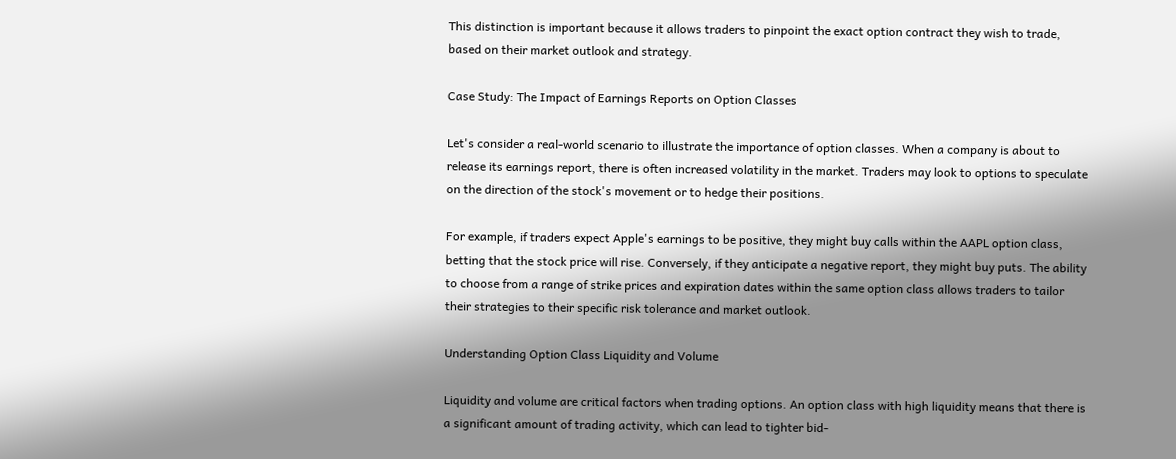This distinction is important because it allows traders to pinpoint the exact option contract they wish to trade, based on their market outlook and strategy.

Case Study: The Impact of Earnings Reports on Option Classes

Let's consider a real-world scenario to illustrate the importance of option classes. When a company is about to release its earnings report, there is often increased volatility in the market. Traders may look to options to speculate on the direction of the stock's movement or to hedge their positions.

For example, if traders expect Apple's earnings to be positive, they might buy calls within the AAPL option class, betting that the stock price will rise. Conversely, if they anticipate a negative report, they might buy puts. The ability to choose from a range of strike prices and expiration dates within the same option class allows traders to tailor their strategies to their specific risk tolerance and market outlook.

Understanding Option Class Liquidity and Volume

Liquidity and volume are critical factors when trading options. An option class with high liquidity means that there is a significant amount of trading activity, which can lead to tighter bid-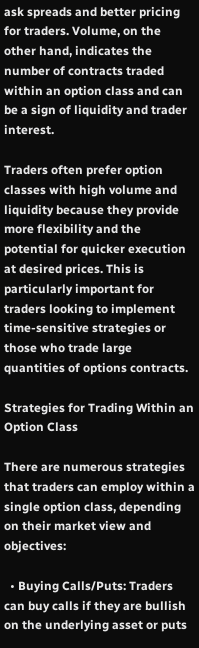ask spreads and better pricing for traders. Volume, on the other hand, indicates the number of contracts traded within an option class and can be a sign of liquidity and trader interest.

Traders often prefer option classes with high volume and liquidity because they provide more flexibility and the potential for quicker execution at desired prices. This is particularly important for traders looking to implement time-sensitive strategies or those who trade large quantities of options contracts.

Strategies for Trading Within an Option Class

There are numerous strategies that traders can employ within a single option class, depending on their market view and objectives:

  • Buying Calls/Puts: Traders can buy calls if they are bullish on the underlying asset or puts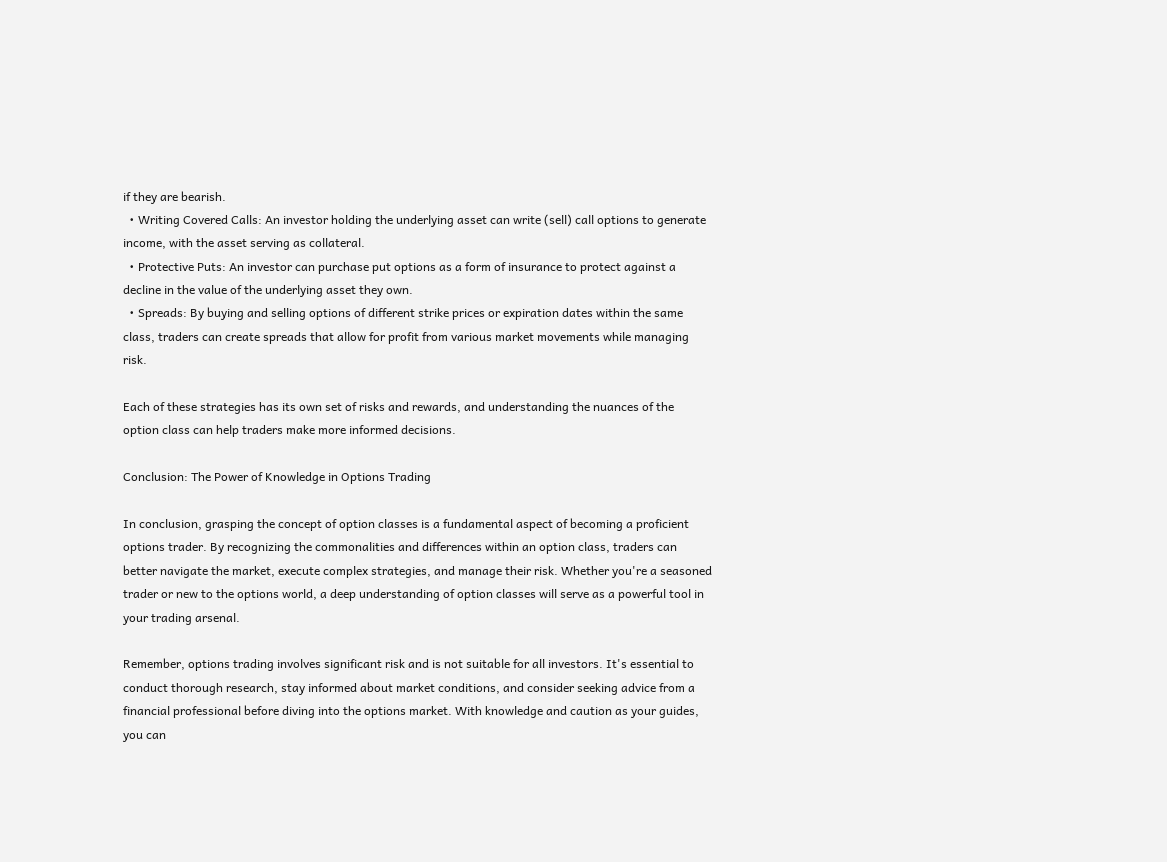if they are bearish.
  • Writing Covered Calls: An investor holding the underlying asset can write (sell) call options to generate income, with the asset serving as collateral.
  • Protective Puts: An investor can purchase put options as a form of insurance to protect against a decline in the value of the underlying asset they own.
  • Spreads: By buying and selling options of different strike prices or expiration dates within the same class, traders can create spreads that allow for profit from various market movements while managing risk.

Each of these strategies has its own set of risks and rewards, and understanding the nuances of the option class can help traders make more informed decisions.

Conclusion: The Power of Knowledge in Options Trading

In conclusion, grasping the concept of option classes is a fundamental aspect of becoming a proficient options trader. By recognizing the commonalities and differences within an option class, traders can better navigate the market, execute complex strategies, and manage their risk. Whether you're a seasoned trader or new to the options world, a deep understanding of option classes will serve as a powerful tool in your trading arsenal.

Remember, options trading involves significant risk and is not suitable for all investors. It's essential to conduct thorough research, stay informed about market conditions, and consider seeking advice from a financial professional before diving into the options market. With knowledge and caution as your guides, you can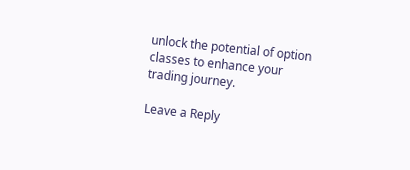unlock the potential of option classes to enhance your trading journey.

Leave a Reply